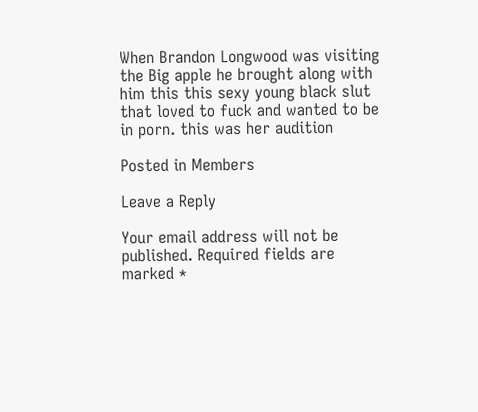When Brandon Longwood was visiting the Big apple he brought along with him this this sexy young black slut that loved to fuck and wanted to be in porn. this was her audition

Posted in Members

Leave a Reply

Your email address will not be published. Required fields are marked *